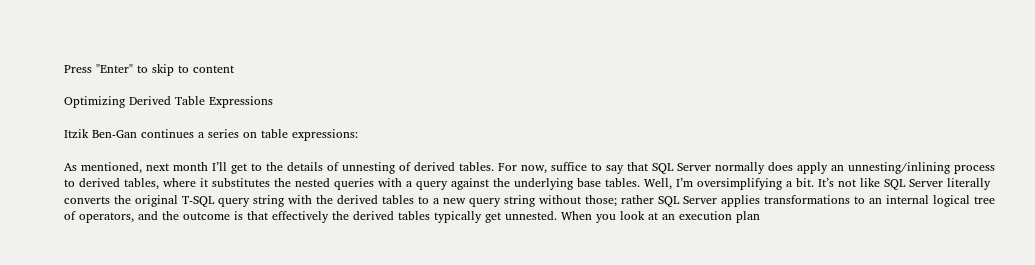Press "Enter" to skip to content

Optimizing Derived Table Expressions

Itzik Ben-Gan continues a series on table expressions:

As mentioned, next month I’ll get to the details of unnesting of derived tables. For now, suffice to say that SQL Server normally does apply an unnesting/inlining process to derived tables, where it substitutes the nested queries with a query against the underlying base tables. Well, I’m oversimplifying a bit. It’s not like SQL Server literally converts the original T-SQL query string with the derived tables to a new query string without those; rather SQL Server applies transformations to an internal logical tree of operators, and the outcome is that effectively the derived tables typically get unnested. When you look at an execution plan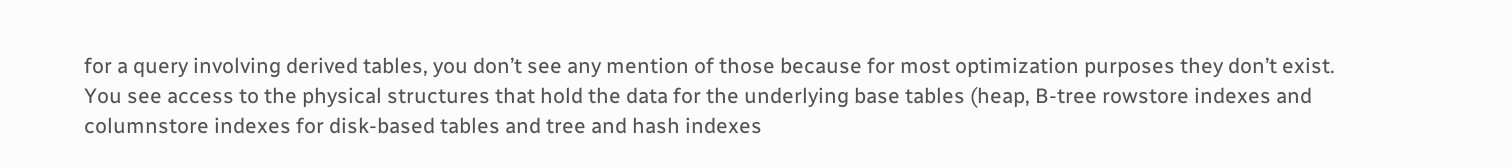for a query involving derived tables, you don’t see any mention of those because for most optimization purposes they don’t exist. You see access to the physical structures that hold the data for the underlying base tables (heap, B-tree rowstore indexes and columnstore indexes for disk-based tables and tree and hash indexes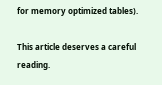for memory optimized tables).

This article deserves a careful reading.